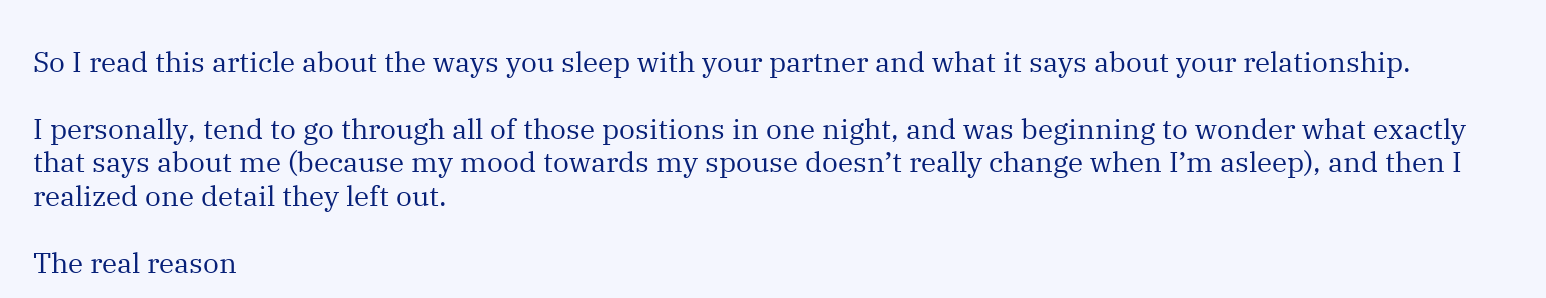So I read this article about the ways you sleep with your partner and what it says about your relationship.

I personally, tend to go through all of those positions in one night, and was beginning to wonder what exactly that says about me (because my mood towards my spouse doesn’t really change when I’m asleep), and then I realized one detail they left out.

The real reason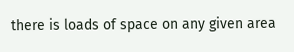there is loads of space on any given area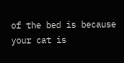of the bed is because your cat is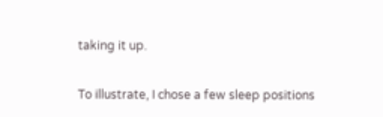taking it up.

To illustrate, I chose a few sleep positions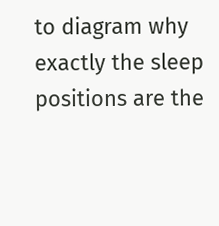to diagram why exactly the sleep positions are the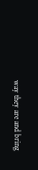way they are and bring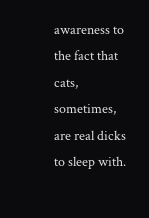awareness to the fact that cats, sometimes, are real dicks to sleep with.